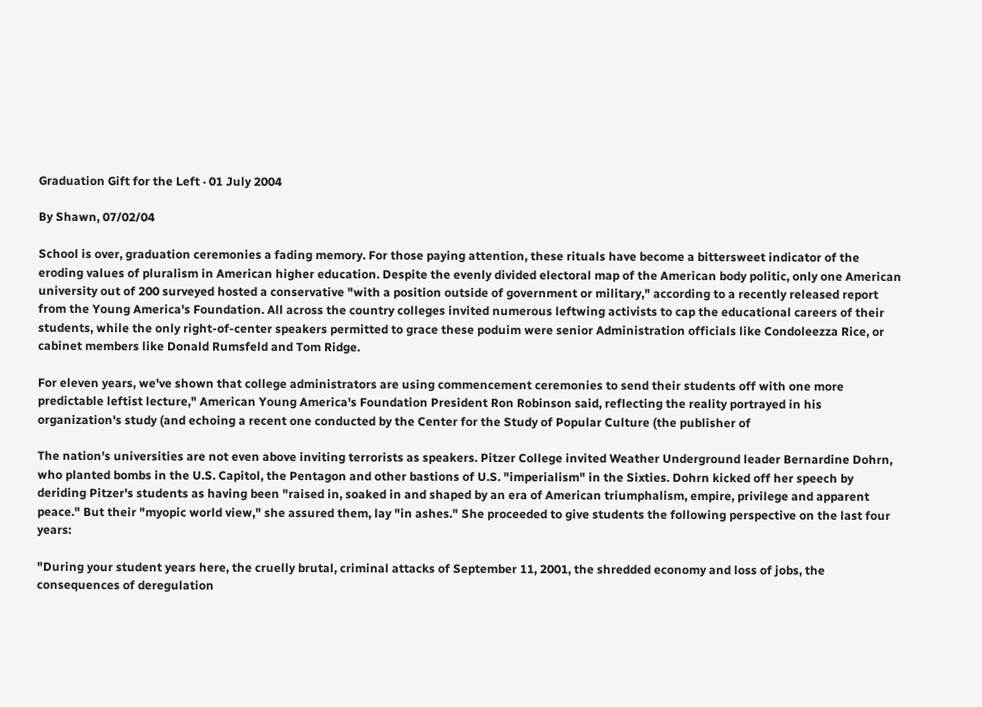Graduation Gift for the Left · 01 July 2004

By Shawn, 07/02/04

School is over, graduation ceremonies a fading memory. For those paying attention, these rituals have become a bittersweet indicator of the eroding values of pluralism in American higher education. Despite the evenly divided electoral map of the American body politic, only one American university out of 200 surveyed hosted a conservative "with a position outside of government or military," according to a recently released report from the Young America's Foundation. All across the country colleges invited numerous leftwing activists to cap the educational careers of their students, while the only right-of-center speakers permitted to grace these poduim were senior Administration officials like Condoleezza Rice, or cabinet members like Donald Rumsfeld and Tom Ridge.

For eleven years, we've shown that college administrators are using commencement ceremonies to send their students off with one more predictable leftist lecture," American Young America's Foundation President Ron Robinson said, reflecting the reality portrayed in his organization's study (and echoing a recent one conducted by the Center for the Study of Popular Culture (the publisher of

The nation's universities are not even above inviting terrorists as speakers. Pitzer College invited Weather Underground leader Bernardine Dohrn, who planted bombs in the U.S. Capitol, the Pentagon and other bastions of U.S. "imperialism" in the Sixties. Dohrn kicked off her speech by deriding Pitzer's students as having been "raised in, soaked in and shaped by an era of American triumphalism, empire, privilege and apparent peace." But their "myopic world view," she assured them, lay "in ashes." She proceeded to give students the following perspective on the last four years:

"During your student years here, the cruelly brutal, criminal attacks of September 11, 2001, the shredded economy and loss of jobs, the consequences of deregulation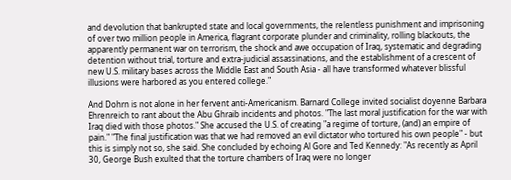and devolution that bankrupted state and local governments, the relentless punishment and imprisoning of over two million people in America, flagrant corporate plunder and criminality, rolling blackouts, the apparently permanent war on terrorism, the shock and awe occupation of Iraq, systematic and degrading detention without trial, torture and extra-judicial assassinations, and the establishment of a crescent of new U.S. military bases across the Middle East and South Asia - all have transformed whatever blissful illusions were harbored as you entered college."

And Dohrn is not alone in her fervent anti-Americanism. Barnard College invited socialist doyenne Barbara Ehrenreich to rant about the Abu Ghraib incidents and photos. "The last moral justification for the war with Iraq died with those photos." She accused the U.S. of creating "a regime of torture, (and) an empire of pain." "The final justification was that we had removed an evil dictator who tortured his own people" - but this is simply not so, she said. She concluded by echoing Al Gore and Ted Kennedy: "As recently as April 30, George Bush exulted that the torture chambers of Iraq were no longer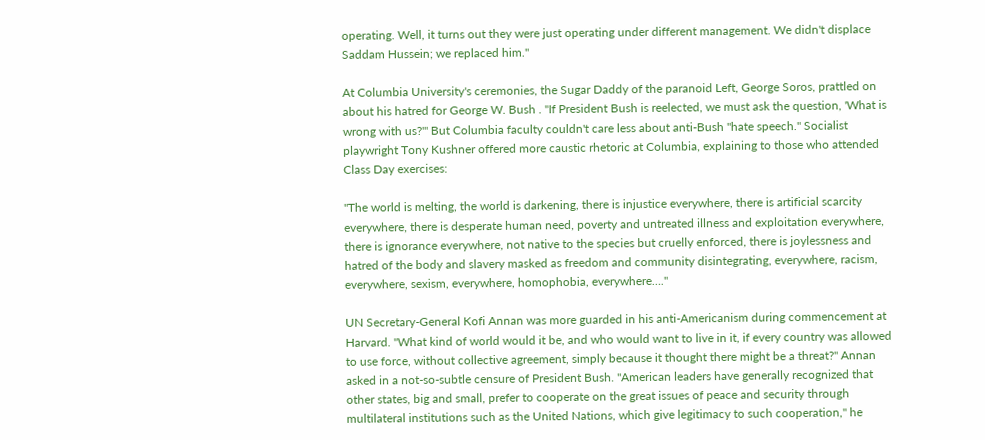operating. Well, it turns out they were just operating under different management. We didn't displace Saddam Hussein; we replaced him."

At Columbia University's ceremonies, the Sugar Daddy of the paranoid Left, George Soros, prattled on about his hatred for George W. Bush . "If President Bush is reelected, we must ask the question, 'What is wrong with us?'" But Columbia faculty couldn't care less about anti-Bush "hate speech." Socialist playwright Tony Kushner offered more caustic rhetoric at Columbia, explaining to those who attended Class Day exercises:

"The world is melting, the world is darkening, there is injustice everywhere, there is artificial scarcity everywhere, there is desperate human need, poverty and untreated illness and exploitation everywhere, there is ignorance everywhere, not native to the species but cruelly enforced, there is joylessness and hatred of the body and slavery masked as freedom and community disintegrating, everywhere, racism, everywhere, sexism, everywhere, homophobia, everywhere…."

UN Secretary-General Kofi Annan was more guarded in his anti-Americanism during commencement at Harvard. "What kind of world would it be, and who would want to live in it, if every country was allowed to use force, without collective agreement, simply because it thought there might be a threat?" Annan asked in a not-so-subtle censure of President Bush. "American leaders have generally recognized that other states, big and small, prefer to cooperate on the great issues of peace and security through multilateral institutions such as the United Nations, which give legitimacy to such cooperation," he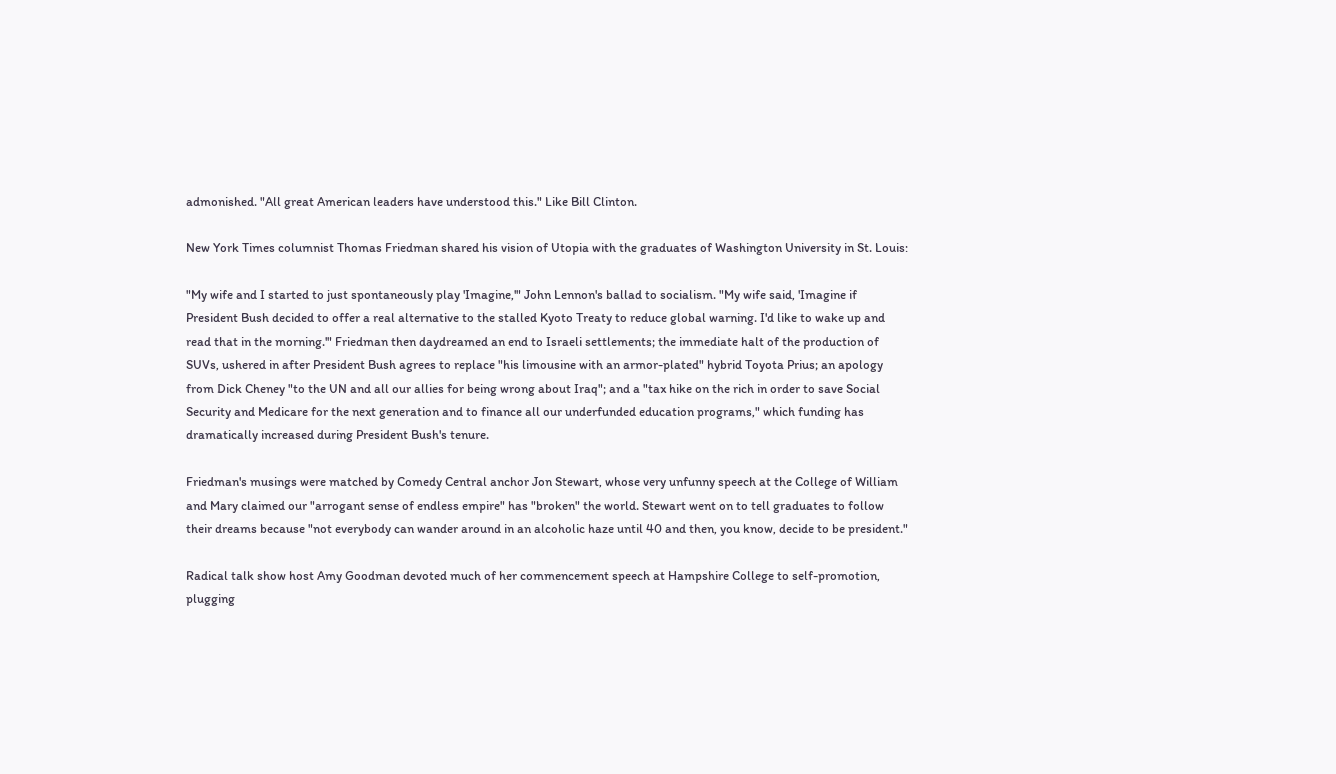admonished. "All great American leaders have understood this." Like Bill Clinton.

New York Times columnist Thomas Friedman shared his vision of Utopia with the graduates of Washington University in St. Louis:

"My wife and I started to just spontaneously play 'Imagine,'" John Lennon's ballad to socialism. "My wife said, 'Imagine if President Bush decided to offer a real alternative to the stalled Kyoto Treaty to reduce global warning. I'd like to wake up and read that in the morning.'" Friedman then daydreamed an end to Israeli settlements; the immediate halt of the production of SUVs, ushered in after President Bush agrees to replace "his limousine with an armor-plated" hybrid Toyota Prius; an apology from Dick Cheney "to the UN and all our allies for being wrong about Iraq"; and a "tax hike on the rich in order to save Social Security and Medicare for the next generation and to finance all our underfunded education programs," which funding has dramatically increased during President Bush's tenure.

Friedman's musings were matched by Comedy Central anchor Jon Stewart, whose very unfunny speech at the College of William and Mary claimed our "arrogant sense of endless empire" has "broken" the world. Stewart went on to tell graduates to follow their dreams because "not everybody can wander around in an alcoholic haze until 40 and then, you know, decide to be president."

Radical talk show host Amy Goodman devoted much of her commencement speech at Hampshire College to self-promotion, plugging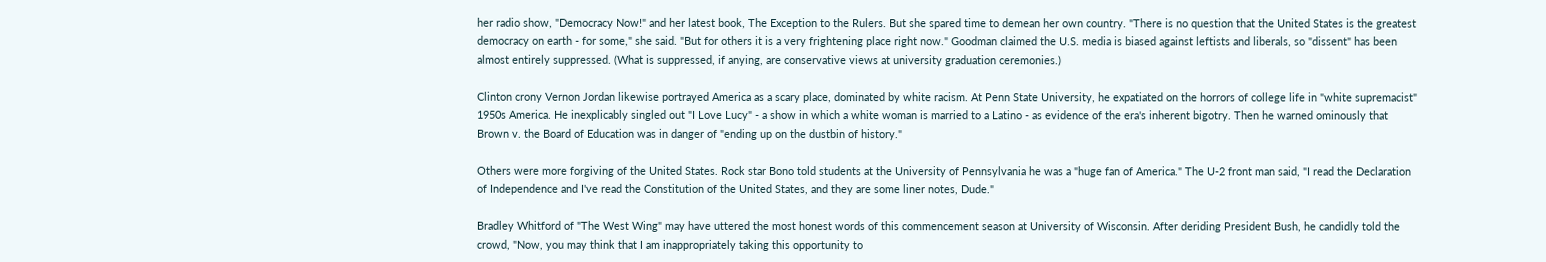her radio show, "Democracy Now!" and her latest book, The Exception to the Rulers. But she spared time to demean her own country. "There is no question that the United States is the greatest democracy on earth - for some," she said. "But for others it is a very frightening place right now." Goodman claimed the U.S. media is biased against leftists and liberals, so "dissent" has been almost entirely suppressed. (What is suppressed, if anying, are conservative views at university graduation ceremonies.)

Clinton crony Vernon Jordan likewise portrayed America as a scary place, dominated by white racism. At Penn State University, he expatiated on the horrors of college life in "white supremacist" 1950s America. He inexplicably singled out "I Love Lucy" - a show in which a white woman is married to a Latino - as evidence of the era's inherent bigotry. Then he warned ominously that Brown v. the Board of Education was in danger of "ending up on the dustbin of history."

Others were more forgiving of the United States. Rock star Bono told students at the University of Pennsylvania he was a "huge fan of America." The U-2 front man said, "I read the Declaration of Independence and I've read the Constitution of the United States, and they are some liner notes, Dude."

Bradley Whitford of "The West Wing" may have uttered the most honest words of this commencement season at University of Wisconsin. After deriding President Bush, he candidly told the crowd, "Now, you may think that I am inappropriately taking this opportunity to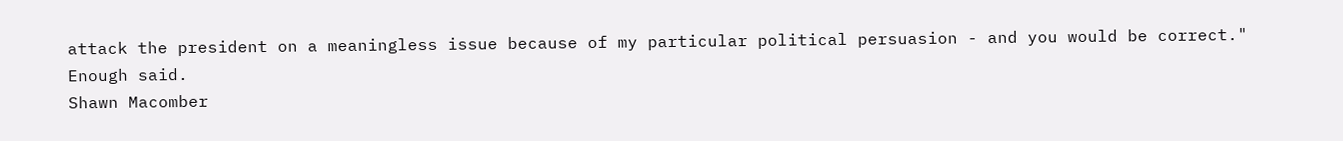attack the president on a meaningless issue because of my particular political persuasion - and you would be correct." Enough said.
Shawn Macomber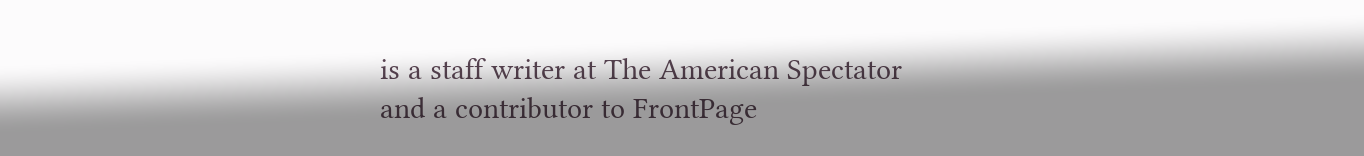is a staff writer at The American Spectator and a contributor to FrontPage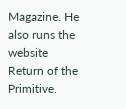Magazine. He also runs the website Return of the Primitive.